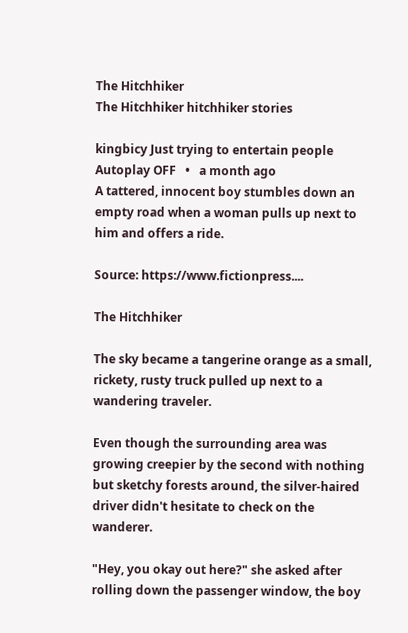The Hitchhiker
The Hitchhiker hitchhiker stories

kingbicy Just trying to entertain people
Autoplay OFF   •   a month ago
A tattered, innocent boy stumbles down an empty road when a woman pulls up next to him and offers a ride.

Source: https://www.fictionpress....

The Hitchhiker

The sky became a tangerine orange as a small, rickety, rusty truck pulled up next to a wandering traveler.

Even though the surrounding area was growing creepier by the second with nothing but sketchy forests around, the silver-haired driver didn't hesitate to check on the wanderer.

"Hey, you okay out here?" she asked after rolling down the passenger window, the boy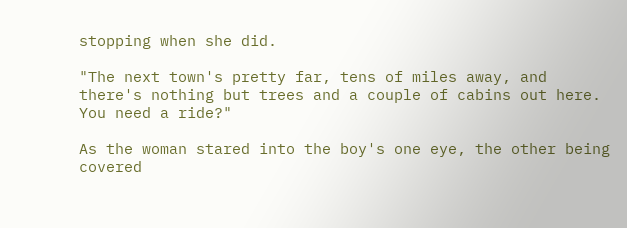stopping when she did.

"The next town's pretty far, tens of miles away, and there's nothing but trees and a couple of cabins out here. You need a ride?"

As the woman stared into the boy's one eye, the other being covered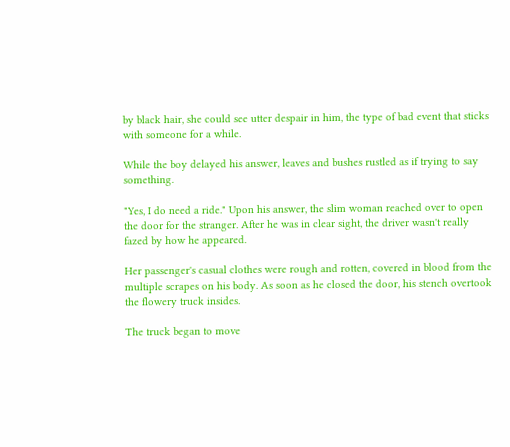by black hair, she could see utter despair in him, the type of bad event that sticks with someone for a while.

While the boy delayed his answer, leaves and bushes rustled as if trying to say something.

"Yes, I do need a ride." Upon his answer, the slim woman reached over to open the door for the stranger. After he was in clear sight, the driver wasn't really fazed by how he appeared.

Her passenger's casual clothes were rough and rotten, covered in blood from the multiple scrapes on his body. As soon as he closed the door, his stench overtook the flowery truck insides.

The truck began to move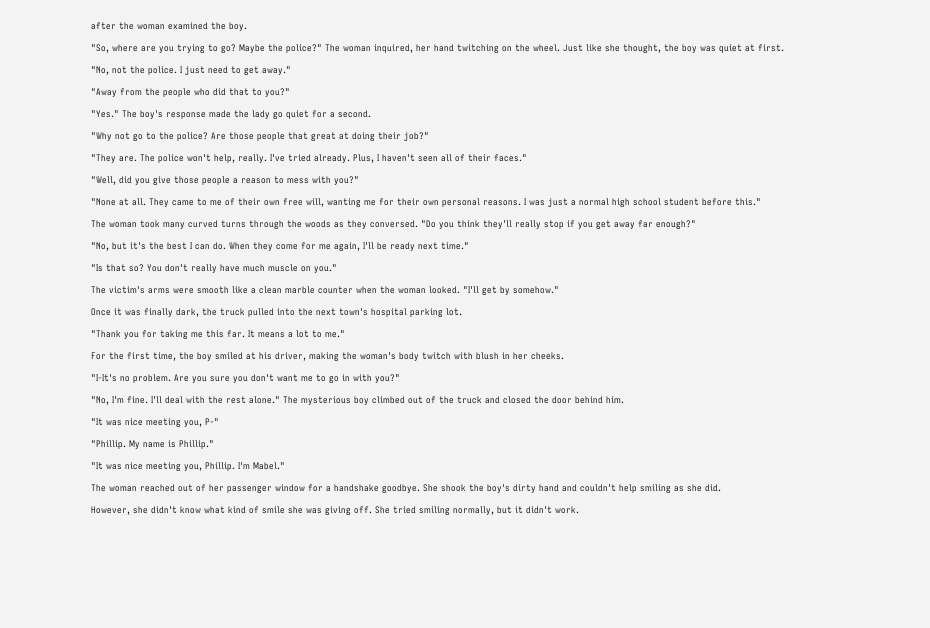after the woman examined the boy.

"So, where are you trying to go? Maybe the police?" The woman inquired, her hand twitching on the wheel. Just like she thought, the boy was quiet at first.

"No, not the police. I just need to get away."

"Away from the people who did that to you?"

"Yes." The boy's response made the lady go quiet for a second.

"Why not go to the police? Are those people that great at doing their job?"

"They are. The police won't help, really. I've tried already. Plus, I haven't seen all of their faces."

"Well, did you give those people a reason to mess with you?"

"None at all. They came to me of their own free will, wanting me for their own personal reasons. I was just a normal high school student before this."

The woman took many curved turns through the woods as they conversed. "Do you think they'll really stop if you get away far enough?"

"No, but it's the best I can do. When they come for me again, I'll be ready next time."

"Is that so? You don't really have much muscle on you."

The victim's arms were smooth like a clean marble counter when the woman looked. "I'll get by somehow."

Once it was finally dark, the truck pulled into the next town's hospital parking lot.

"Thank you for taking me this far. It means a lot to me."

For the first time, the boy smiled at his driver, making the woman's body twitch with blush in her cheeks.

"I-It's no problem. Are you sure you don't want me to go in with you?"

"No, I'm fine. I'll deal with the rest alone." The mysterious boy climbed out of the truck and closed the door behind him.

"It was nice meeting you, P-"

"Phillip. My name is Phillip."

"It was nice meeting you, Phillip. I'm Mabel."

The woman reached out of her passenger window for a handshake goodbye. She shook the boy's dirty hand and couldn't help smiling as she did.

However, she didn't know what kind of smile she was giving off. She tried smiling normally, but it didn't work.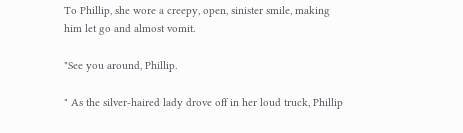To Phillip, she wore a creepy, open, sinister smile, making him let go and almost vomit.

"See you around, Phillip.

" As the silver-haired lady drove off in her loud truck, Phillip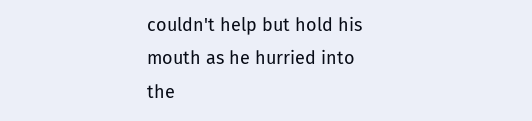couldn't help but hold his mouth as he hurried into the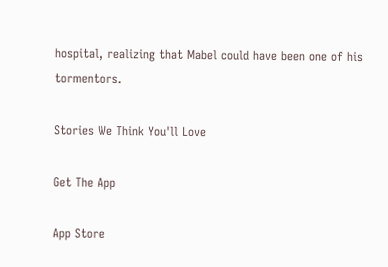hospital, realizing that Mabel could have been one of his tormentors.

Stories We Think You'll Love

Get The App

App Store